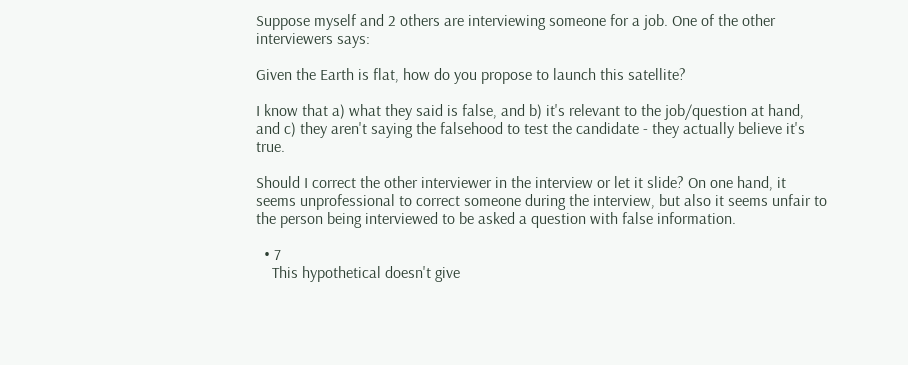Suppose myself and 2 others are interviewing someone for a job. One of the other interviewers says:

Given the Earth is flat, how do you propose to launch this satellite?

I know that a) what they said is false, and b) it's relevant to the job/question at hand, and c) they aren't saying the falsehood to test the candidate - they actually believe it's true.

Should I correct the other interviewer in the interview or let it slide? On one hand, it seems unprofessional to correct someone during the interview, but also it seems unfair to the person being interviewed to be asked a question with false information.

  • 7
    This hypothetical doesn't give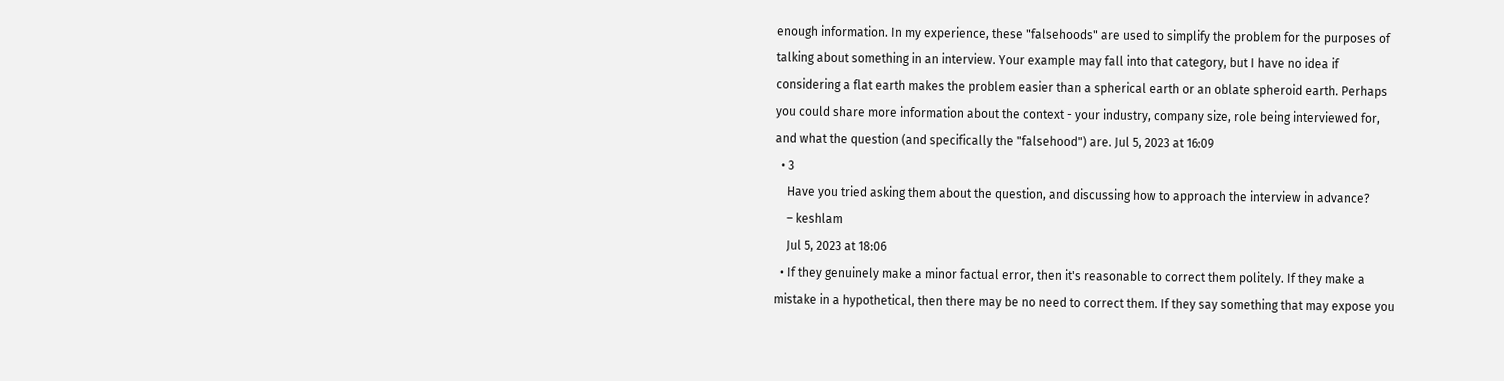enough information. In my experience, these "falsehoods" are used to simplify the problem for the purposes of talking about something in an interview. Your example may fall into that category, but I have no idea if considering a flat earth makes the problem easier than a spherical earth or an oblate spheroid earth. Perhaps you could share more information about the context - your industry, company size, role being interviewed for, and what the question (and specifically the "falsehood") are. Jul 5, 2023 at 16:09
  • 3
    Have you tried asking them about the question, and discussing how to approach the interview in advance?
    – keshlam
    Jul 5, 2023 at 18:06
  • If they genuinely make a minor factual error, then it's reasonable to correct them politely. If they make a mistake in a hypothetical, then there may be no need to correct them. If they say something that may expose you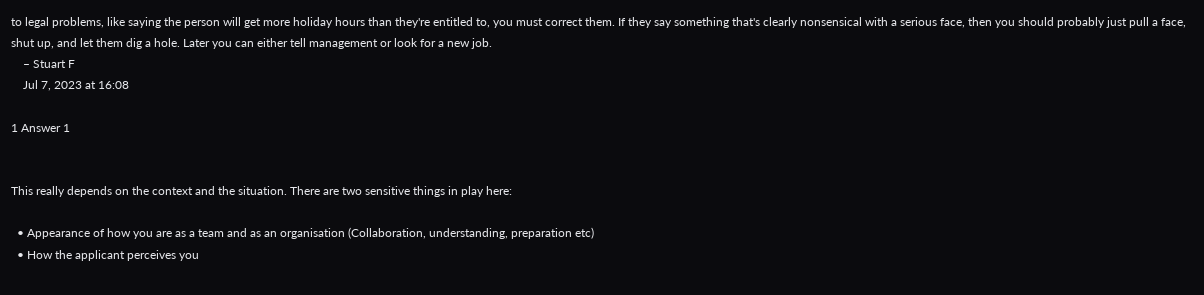to legal problems, like saying the person will get more holiday hours than they're entitled to, you must correct them. If they say something that's clearly nonsensical with a serious face, then you should probably just pull a face, shut up, and let them dig a hole. Later you can either tell management or look for a new job.
    – Stuart F
    Jul 7, 2023 at 16:08

1 Answer 1


This really depends on the context and the situation. There are two sensitive things in play here:

  • Appearance of how you are as a team and as an organisation (Collaboration, understanding, preparation etc)
  • How the applicant perceives you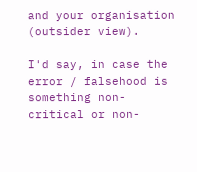and your organisation (outsider view).

I'd say, in case the error / falsehood is something non-critical or non-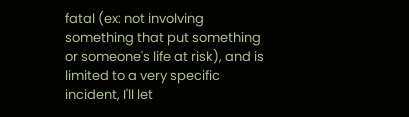fatal (ex: not involving something that put something or someone's life at risk), and is limited to a very specific incident, I'll let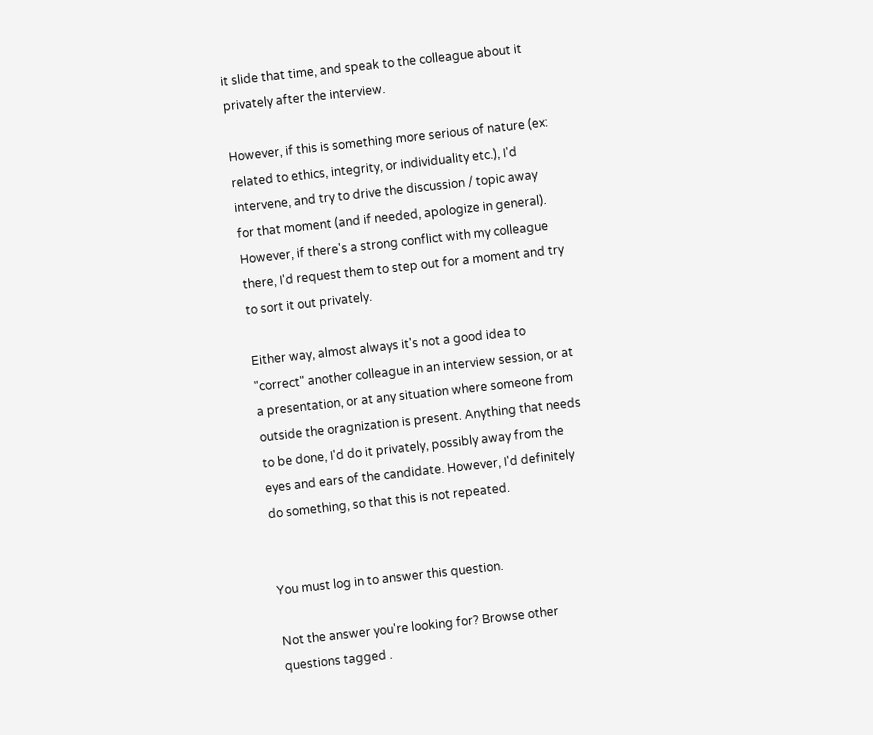it slide that time, and speak to the colleague about it privately after the interview.

However, if this is something more serious of nature (ex: related to ethics, integrity, or individuality etc.), I'd intervene, and try to drive the discussion / topic away for that moment (and if needed, apologize in general). However, if there's a strong conflict with my colleague there, I'd request them to step out for a moment and try to sort it out privately.

Either way, almost always it's not a good idea to "correct" another colleague in an interview session, or at a presentation, or at any situation where someone from outside the oragnization is present. Anything that needs to be done, I'd do it privately, possibly away from the eyes and ears of the candidate. However, I'd definitely do something, so that this is not repeated.


You must log in to answer this question.

Not the answer you're looking for? Browse other questions tagged .